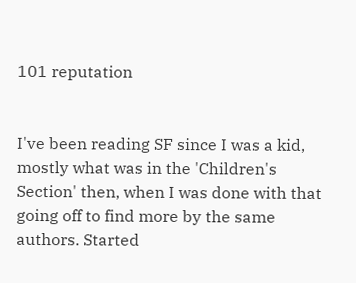101 reputation


I've been reading SF since I was a kid, mostly what was in the 'Children's Section' then, when I was done with that going off to find more by the same authors. Started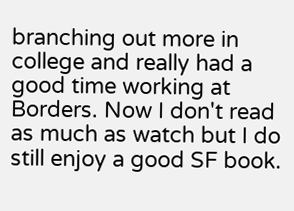branching out more in college and really had a good time working at Borders. Now I don't read as much as watch but I do still enjoy a good SF book.